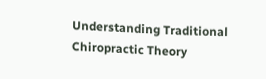Understanding Traditional Chiropractic Theory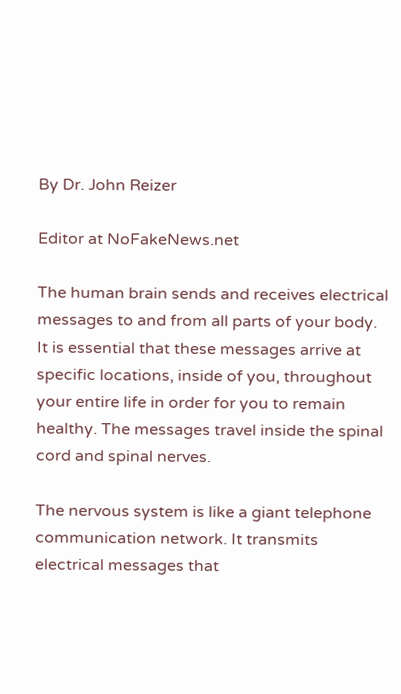By Dr. John Reizer

Editor at NoFakeNews.net

The human brain sends and receives electrical messages to and from all parts of your body. It is essential that these messages arrive at specific locations, inside of you, throughout your entire life in order for you to remain healthy. The messages travel inside the spinal cord and spinal nerves.

The nervous system is like a giant telephone communication network. It transmits electrical messages that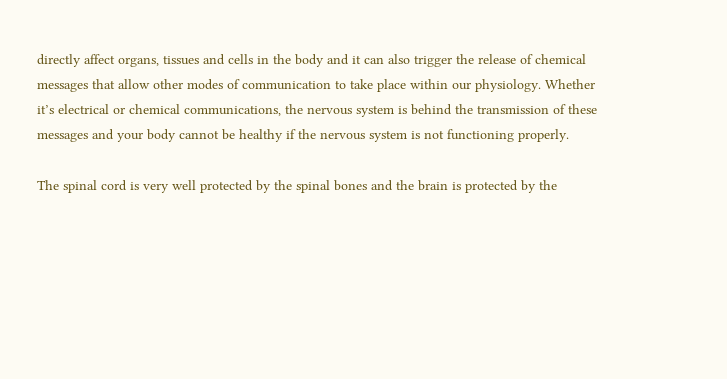directly affect organs, tissues and cells in the body and it can also trigger the release of chemical messages that allow other modes of communication to take place within our physiology. Whether it’s electrical or chemical communications, the nervous system is behind the transmission of these messages and your body cannot be healthy if the nervous system is not functioning properly.

The spinal cord is very well protected by the spinal bones and the brain is protected by the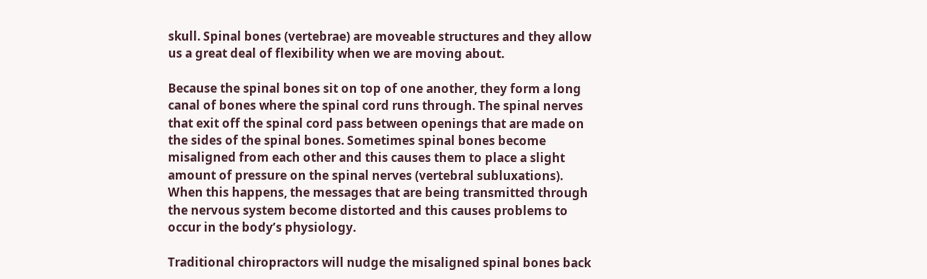skull. Spinal bones (vertebrae) are moveable structures and they allow us a great deal of flexibility when we are moving about.

Because the spinal bones sit on top of one another, they form a long canal of bones where the spinal cord runs through. The spinal nerves that exit off the spinal cord pass between openings that are made on the sides of the spinal bones. Sometimes spinal bones become misaligned from each other and this causes them to place a slight amount of pressure on the spinal nerves (vertebral subluxations). When this happens, the messages that are being transmitted through the nervous system become distorted and this causes problems to occur in the body’s physiology.

Traditional chiropractors will nudge the misaligned spinal bones back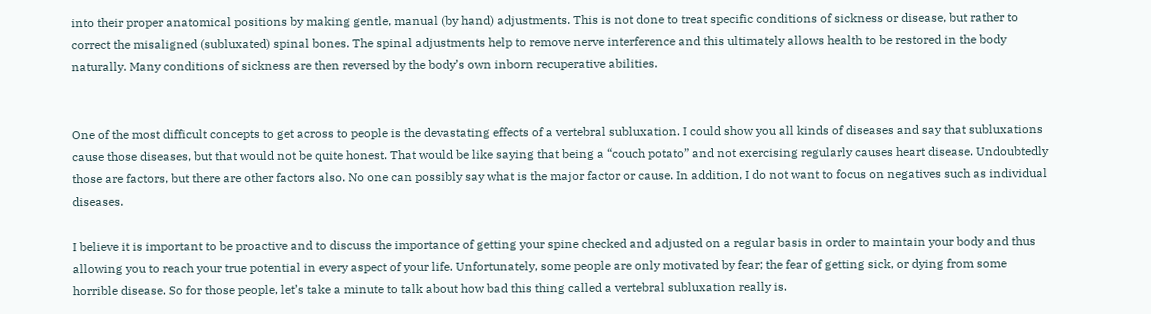into their proper anatomical positions by making gentle, manual (by hand) adjustments. This is not done to treat specific conditions of sickness or disease, but rather to correct the misaligned (subluxated) spinal bones. The spinal adjustments help to remove nerve interference and this ultimately allows health to be restored in the body naturally. Many conditions of sickness are then reversed by the body’s own inborn recuperative abilities.


One of the most difficult concepts to get across to people is the devastating effects of a vertebral subluxation. I could show you all kinds of diseases and say that subluxations cause those diseases, but that would not be quite honest. That would be like saying that being a “couch potato” and not exercising regularly causes heart disease. Undoubtedly those are factors, but there are other factors also. No one can possibly say what is the major factor or cause. In addition, I do not want to focus on negatives such as individual diseases.

I believe it is important to be proactive and to discuss the importance of getting your spine checked and adjusted on a regular basis in order to maintain your body and thus allowing you to reach your true potential in every aspect of your life. Unfortunately, some people are only motivated by fear; the fear of getting sick, or dying from some horrible disease. So for those people, let’s take a minute to talk about how bad this thing called a vertebral subluxation really is.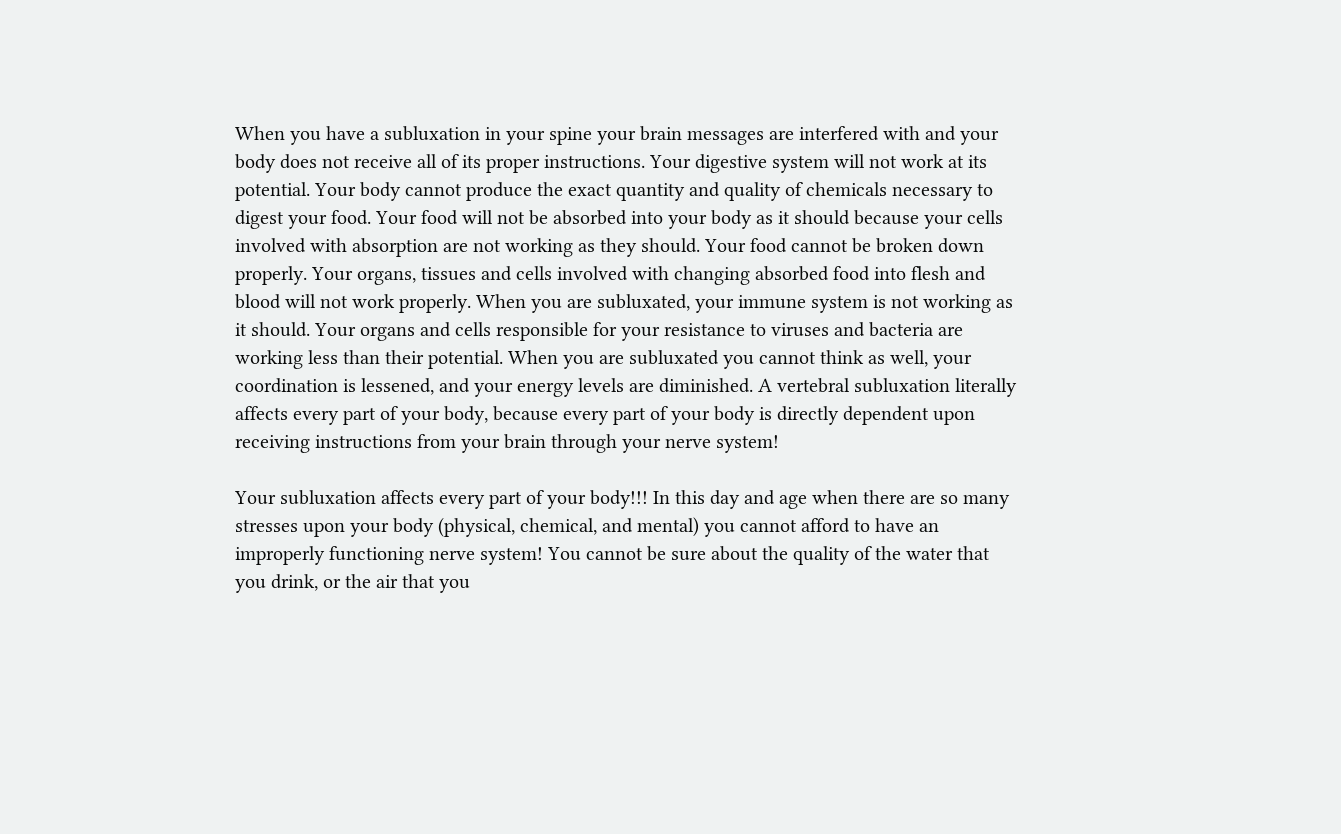When you have a subluxation in your spine your brain messages are interfered with and your body does not receive all of its proper instructions. Your digestive system will not work at its potential. Your body cannot produce the exact quantity and quality of chemicals necessary to digest your food. Your food will not be absorbed into your body as it should because your cells involved with absorption are not working as they should. Your food cannot be broken down properly. Your organs, tissues and cells involved with changing absorbed food into flesh and blood will not work properly. When you are subluxated, your immune system is not working as it should. Your organs and cells responsible for your resistance to viruses and bacteria are working less than their potential. When you are subluxated you cannot think as well, your coordination is lessened, and your energy levels are diminished. A vertebral subluxation literally affects every part of your body, because every part of your body is directly dependent upon receiving instructions from your brain through your nerve system!

Your subluxation affects every part of your body!!! In this day and age when there are so many stresses upon your body (physical, chemical, and mental) you cannot afford to have an improperly functioning nerve system! You cannot be sure about the quality of the water that you drink, or the air that you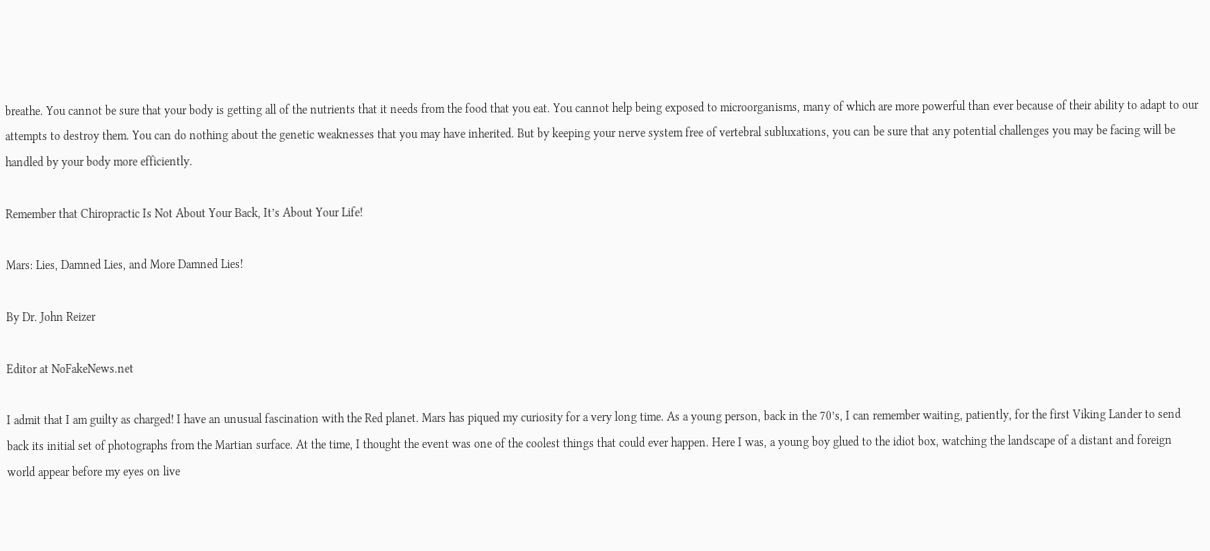breathe. You cannot be sure that your body is getting all of the nutrients that it needs from the food that you eat. You cannot help being exposed to microorganisms, many of which are more powerful than ever because of their ability to adapt to our attempts to destroy them. You can do nothing about the genetic weaknesses that you may have inherited. But by keeping your nerve system free of vertebral subluxations, you can be sure that any potential challenges you may be facing will be handled by your body more efficiently.

Remember that Chiropractic Is Not About Your Back, It’s About Your Life!

Mars: Lies, Damned Lies, and More Damned Lies!

By Dr. John Reizer

Editor at NoFakeNews.net

I admit that I am guilty as charged! I have an unusual fascination with the Red planet. Mars has piqued my curiosity for a very long time. As a young person, back in the 70’s, I can remember waiting, patiently, for the first Viking Lander to send back its initial set of photographs from the Martian surface. At the time, I thought the event was one of the coolest things that could ever happen. Here I was, a young boy glued to the idiot box, watching the landscape of a distant and foreign world appear before my eyes on live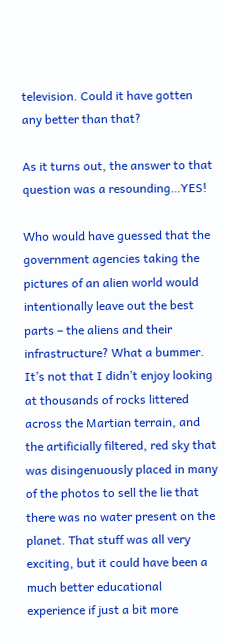television. Could it have gotten any better than that?

As it turns out, the answer to that question was a resounding…YES!

Who would have guessed that the government agencies taking the pictures of an alien world would intentionally leave out the best parts – the aliens and their infrastructure? What a bummer. It’s not that I didn’t enjoy looking at thousands of rocks littered across the Martian terrain, and the artificially filtered, red sky that was disingenuously placed in many of the photos to sell the lie that there was no water present on the planet. That stuff was all very exciting, but it could have been a much better educational experience if just a bit more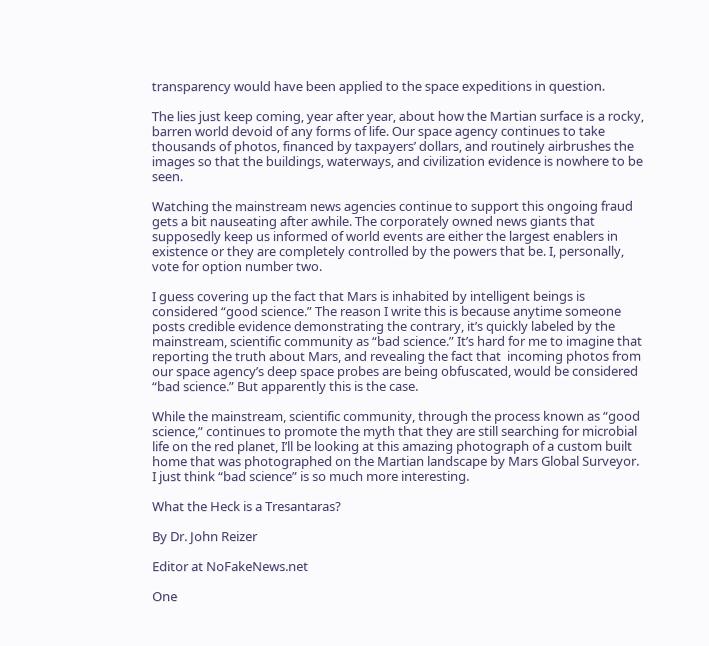transparency would have been applied to the space expeditions in question.

The lies just keep coming, year after year, about how the Martian surface is a rocky, barren world devoid of any forms of life. Our space agency continues to take thousands of photos, financed by taxpayers’ dollars, and routinely airbrushes the images so that the buildings, waterways, and civilization evidence is nowhere to be seen.

Watching the mainstream news agencies continue to support this ongoing fraud gets a bit nauseating after awhile. The corporately owned news giants that supposedly keep us informed of world events are either the largest enablers in existence or they are completely controlled by the powers that be. I, personally, vote for option number two.

I guess covering up the fact that Mars is inhabited by intelligent beings is considered “good science.” The reason I write this is because anytime someone posts credible evidence demonstrating the contrary, it’s quickly labeled by the mainstream, scientific community as “bad science.” It’s hard for me to imagine that reporting the truth about Mars, and revealing the fact that  incoming photos from our space agency’s deep space probes are being obfuscated, would be considered “bad science.” But apparently this is the case.

While the mainstream, scientific community, through the process known as “good science,” continues to promote the myth that they are still searching for microbial life on the red planet, I’ll be looking at this amazing photograph of a custom built home that was photographed on the Martian landscape by Mars Global Surveyor. I just think “bad science” is so much more interesting.

What the Heck is a Tresantaras?

By Dr. John Reizer

Editor at NoFakeNews.net

One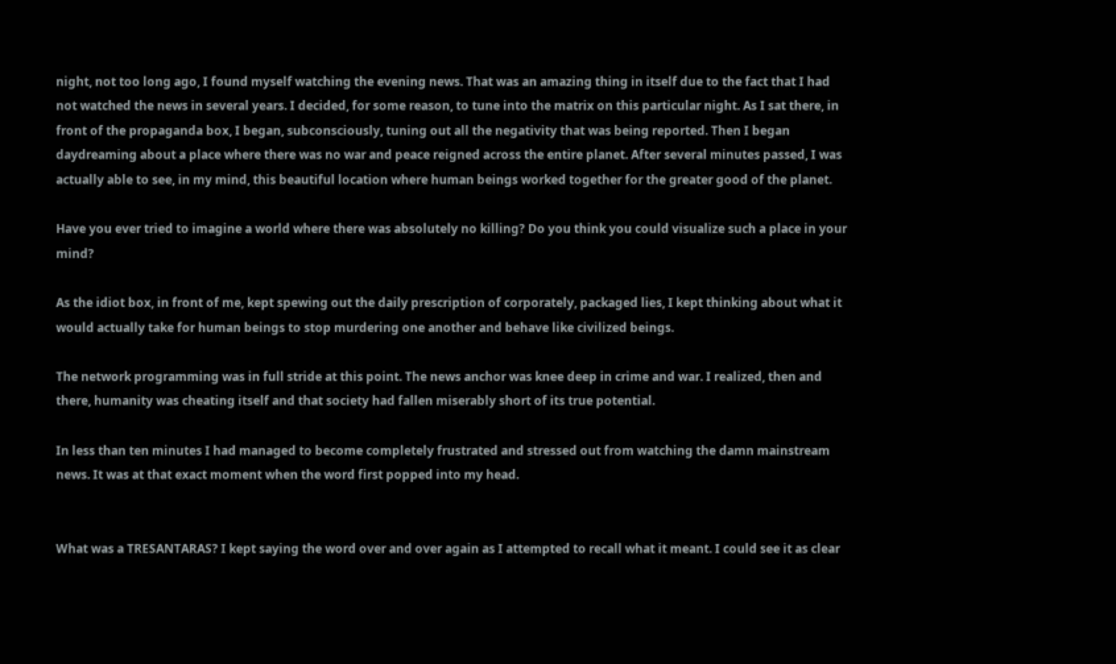night, not too long ago, I found myself watching the evening news. That was an amazing thing in itself due to the fact that I had not watched the news in several years. I decided, for some reason, to tune into the matrix on this particular night. As I sat there, in front of the propaganda box, I began, subconsciously, tuning out all the negativity that was being reported. Then I began daydreaming about a place where there was no war and peace reigned across the entire planet. After several minutes passed, I was actually able to see, in my mind, this beautiful location where human beings worked together for the greater good of the planet.

Have you ever tried to imagine a world where there was absolutely no killing? Do you think you could visualize such a place in your mind?

As the idiot box, in front of me, kept spewing out the daily prescription of corporately, packaged lies, I kept thinking about what it would actually take for human beings to stop murdering one another and behave like civilized beings.

The network programming was in full stride at this point. The news anchor was knee deep in crime and war. I realized, then and there, humanity was cheating itself and that society had fallen miserably short of its true potential.

In less than ten minutes I had managed to become completely frustrated and stressed out from watching the damn mainstream news. It was at that exact moment when the word first popped into my head.


What was a TRESANTARAS? I kept saying the word over and over again as I attempted to recall what it meant. I could see it as clear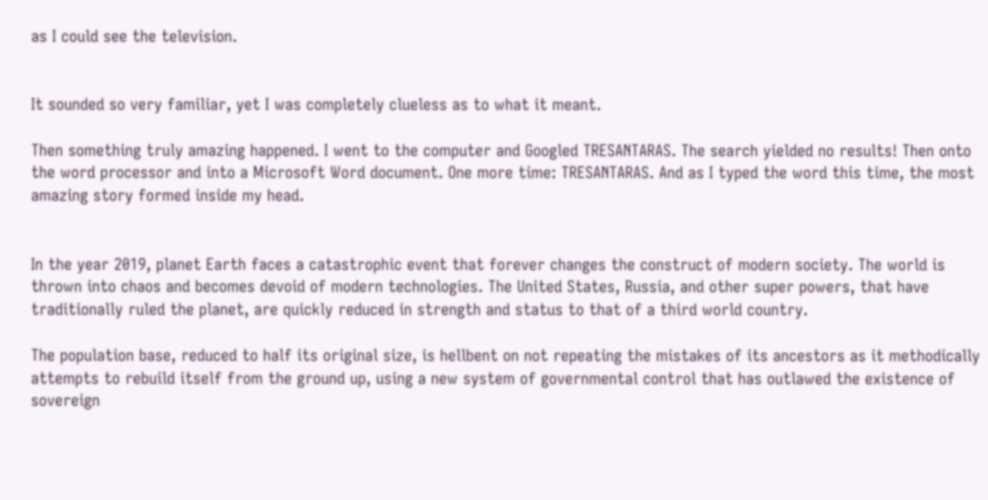as I could see the television.


It sounded so very familiar, yet I was completely clueless as to what it meant.

Then something truly amazing happened. I went to the computer and Googled TRESANTARAS. The search yielded no results! Then onto the word processor and into a Microsoft Word document. One more time: TRESANTARAS. And as I typed the word this time, the most amazing story formed inside my head.


In the year 2019, planet Earth faces a catastrophic event that forever changes the construct of modern society. The world is thrown into chaos and becomes devoid of modern technologies. The United States, Russia, and other super powers, that have traditionally ruled the planet, are quickly reduced in strength and status to that of a third world country.

The population base, reduced to half its original size, is hellbent on not repeating the mistakes of its ancestors as it methodically attempts to rebuild itself from the ground up, using a new system of governmental control that has outlawed the existence of sovereign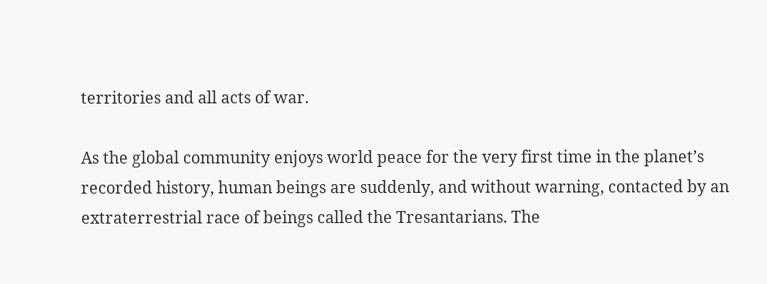territories and all acts of war.

As the global community enjoys world peace for the very first time in the planet’s recorded history, human beings are suddenly, and without warning, contacted by an extraterrestrial race of beings called the Tresantarians. The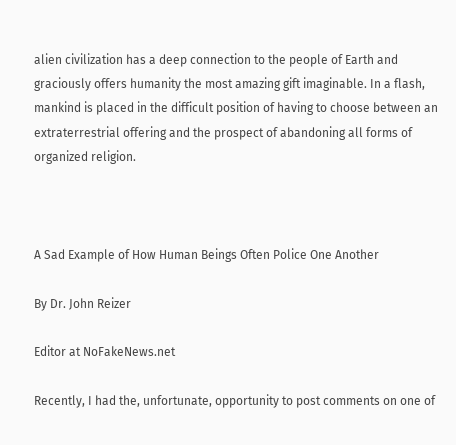alien civilization has a deep connection to the people of Earth and graciously offers humanity the most amazing gift imaginable. In a flash, mankind is placed in the difficult position of having to choose between an extraterrestrial offering and the prospect of abandoning all forms of organized religion.



A Sad Example of How Human Beings Often Police One Another

By Dr. John Reizer

Editor at NoFakeNews.net

Recently, I had the, unfortunate, opportunity to post comments on one of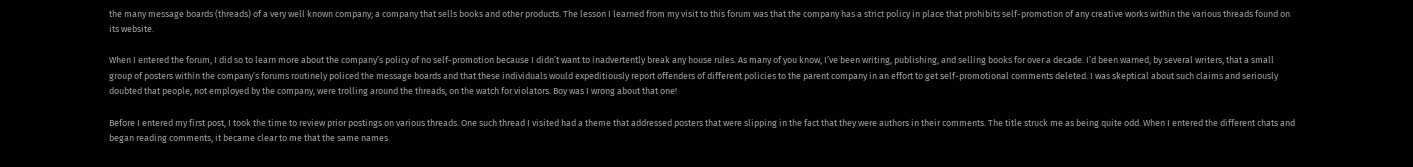the many message boards (threads) of a very well known company; a company that sells books and other products. The lesson I learned from my visit to this forum was that the company has a strict policy in place that prohibits self-promotion of any creative works within the various threads found on its website.

When I entered the forum, I did so to learn more about the company’s policy of no self-promotion because I didn’t want to inadvertently break any house rules. As many of you know, I’ve been writing, publishing, and selling books for over a decade. I’d been warned, by several writers, that a small group of posters within the company’s forums routinely policed the message boards and that these individuals would expeditiously report offenders of different policies to the parent company in an effort to get self-promotional comments deleted. I was skeptical about such claims and seriously doubted that people, not employed by the company, were trolling around the threads, on the watch for violators. Boy was I wrong about that one!

Before I entered my first post, I took the time to review prior postings on various threads. One such thread I visited had a theme that addressed posters that were slipping in the fact that they were authors in their comments. The title struck me as being quite odd. When I entered the different chats and began reading comments, it became clear to me that the same names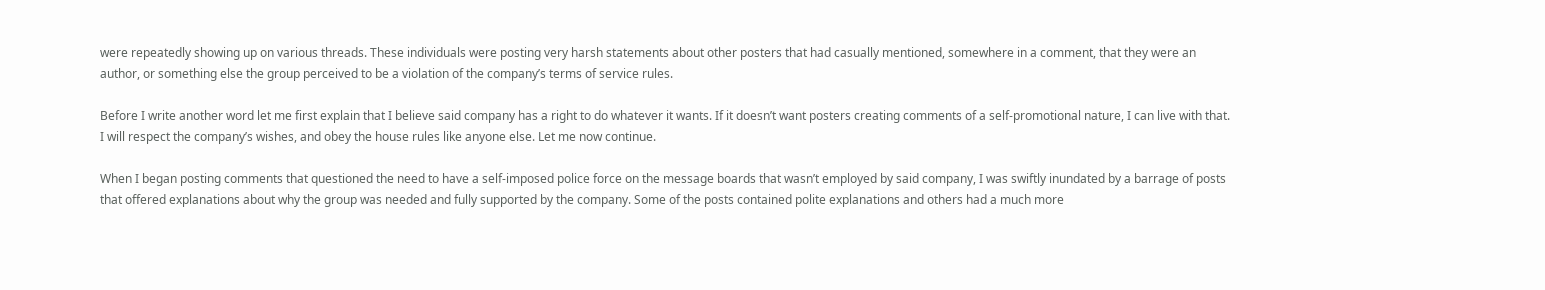were repeatedly showing up on various threads. These individuals were posting very harsh statements about other posters that had casually mentioned, somewhere in a comment, that they were an author, or something else the group perceived to be a violation of the company’s terms of service rules.

Before I write another word let me first explain that I believe said company has a right to do whatever it wants. If it doesn’t want posters creating comments of a self-promotional nature, I can live with that. I will respect the company’s wishes, and obey the house rules like anyone else. Let me now continue.

When I began posting comments that questioned the need to have a self-imposed police force on the message boards that wasn’t employed by said company, I was swiftly inundated by a barrage of posts that offered explanations about why the group was needed and fully supported by the company. Some of the posts contained polite explanations and others had a much more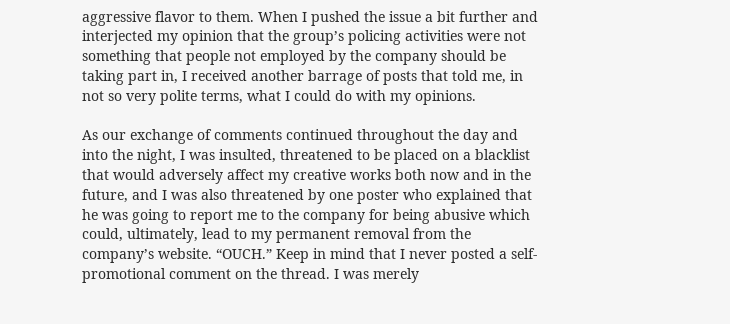aggressive flavor to them. When I pushed the issue a bit further and interjected my opinion that the group’s policing activities were not something that people not employed by the company should be taking part in, I received another barrage of posts that told me, in not so very polite terms, what I could do with my opinions.

As our exchange of comments continued throughout the day and into the night, I was insulted, threatened to be placed on a blacklist that would adversely affect my creative works both now and in the future, and I was also threatened by one poster who explained that he was going to report me to the company for being abusive which could, ultimately, lead to my permanent removal from the company’s website. “OUCH.” Keep in mind that I never posted a self-promotional comment on the thread. I was merely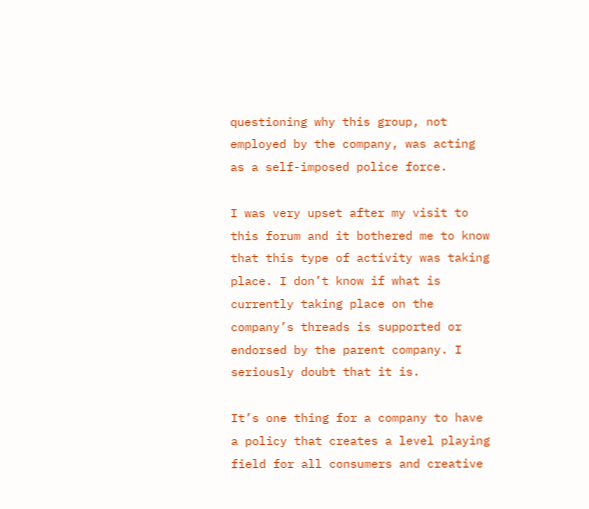questioning why this group, not employed by the company, was acting as a self-imposed police force.

I was very upset after my visit to this forum and it bothered me to know that this type of activity was taking place. I don’t know if what is currently taking place on the company’s threads is supported or endorsed by the parent company. I seriously doubt that it is.

It’s one thing for a company to have a policy that creates a level playing field for all consumers and creative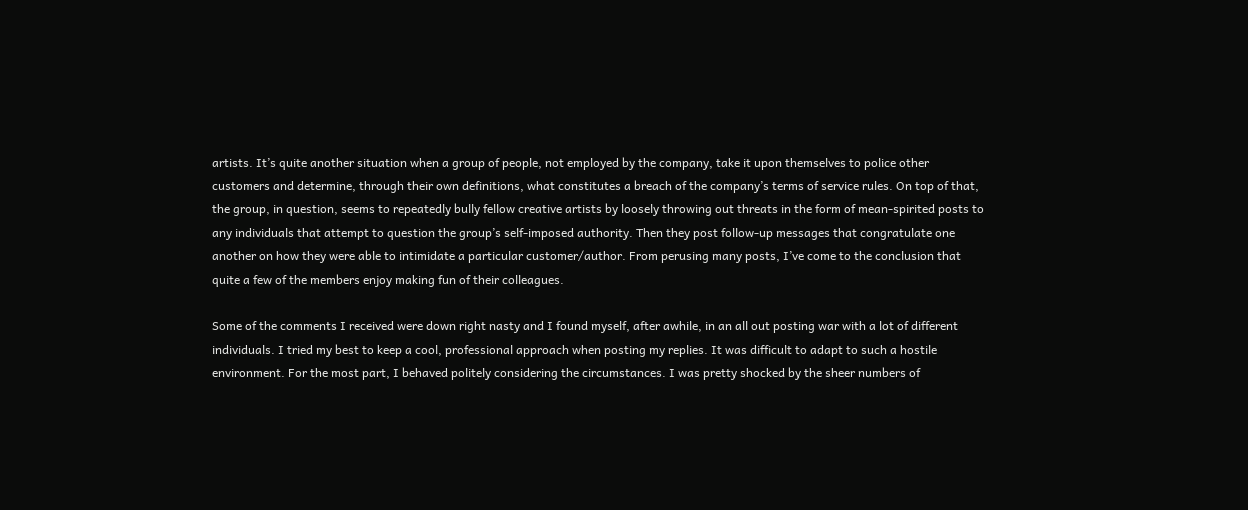artists. It’s quite another situation when a group of people, not employed by the company, take it upon themselves to police other customers and determine, through their own definitions, what constitutes a breach of the company’s terms of service rules. On top of that, the group, in question, seems to repeatedly bully fellow creative artists by loosely throwing out threats in the form of mean-spirited posts to any individuals that attempt to question the group’s self-imposed authority. Then they post follow-up messages that congratulate one another on how they were able to intimidate a particular customer/author. From perusing many posts, I’ve come to the conclusion that quite a few of the members enjoy making fun of their colleagues.

Some of the comments I received were down right nasty and I found myself, after awhile, in an all out posting war with a lot of different individuals. I tried my best to keep a cool, professional approach when posting my replies. It was difficult to adapt to such a hostile environment. For the most part, I behaved politely considering the circumstances. I was pretty shocked by the sheer numbers of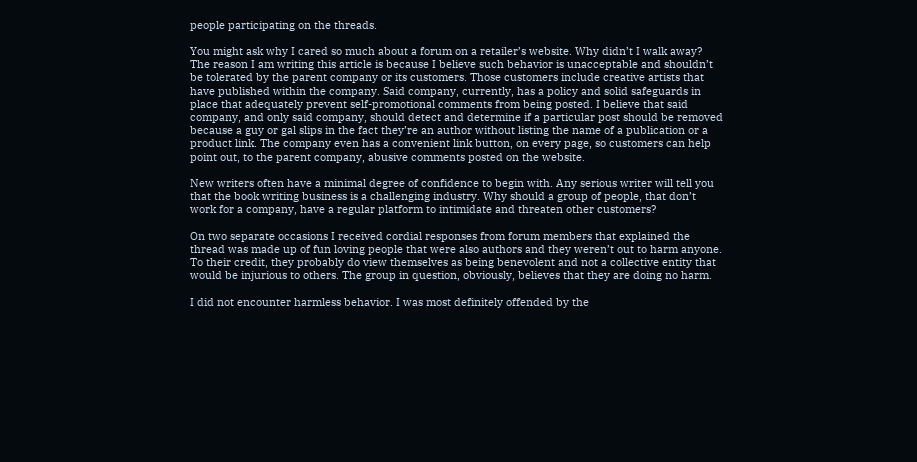people participating on the threads.

You might ask why I cared so much about a forum on a retailer’s website. Why didn’t I walk away?  The reason I am writing this article is because I believe such behavior is unacceptable and shouldn’t be tolerated by the parent company or its customers. Those customers include creative artists that have published within the company. Said company, currently, has a policy and solid safeguards in place that adequately prevent self-promotional comments from being posted. I believe that said company, and only said company, should detect and determine if a particular post should be removed because a guy or gal slips in the fact they’re an author without listing the name of a publication or a product link. The company even has a convenient link button, on every page, so customers can help point out, to the parent company, abusive comments posted on the website.

New writers often have a minimal degree of confidence to begin with. Any serious writer will tell you that the book writing business is a challenging industry. Why should a group of people, that don’t work for a company, have a regular platform to intimidate and threaten other customers?

On two separate occasions I received cordial responses from forum members that explained the thread was made up of fun loving people that were also authors and they weren’t out to harm anyone. To their credit, they probably do view themselves as being benevolent and not a collective entity that would be injurious to others. The group in question, obviously, believes that they are doing no harm.

I did not encounter harmless behavior. I was most definitely offended by the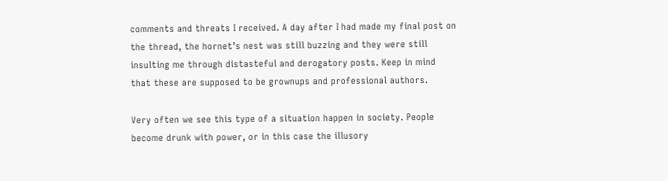comments and threats I received. A day after I had made my final post on the thread, the hornet’s nest was still buzzing and they were still insulting me through distasteful and derogatory posts. Keep in mind that these are supposed to be grownups and professional authors.

Very often we see this type of a situation happen in society. People become drunk with power, or in this case the illusory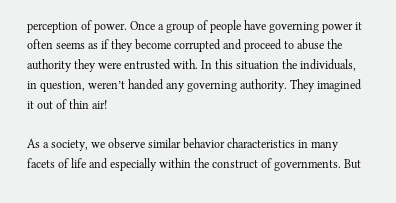perception of power. Once a group of people have governing power it often seems as if they become corrupted and proceed to abuse the authority they were entrusted with. In this situation the individuals, in question, weren’t handed any governing authority. They imagined it out of thin air!

As a society, we observe similar behavior characteristics in many facets of life and especially within the construct of governments. But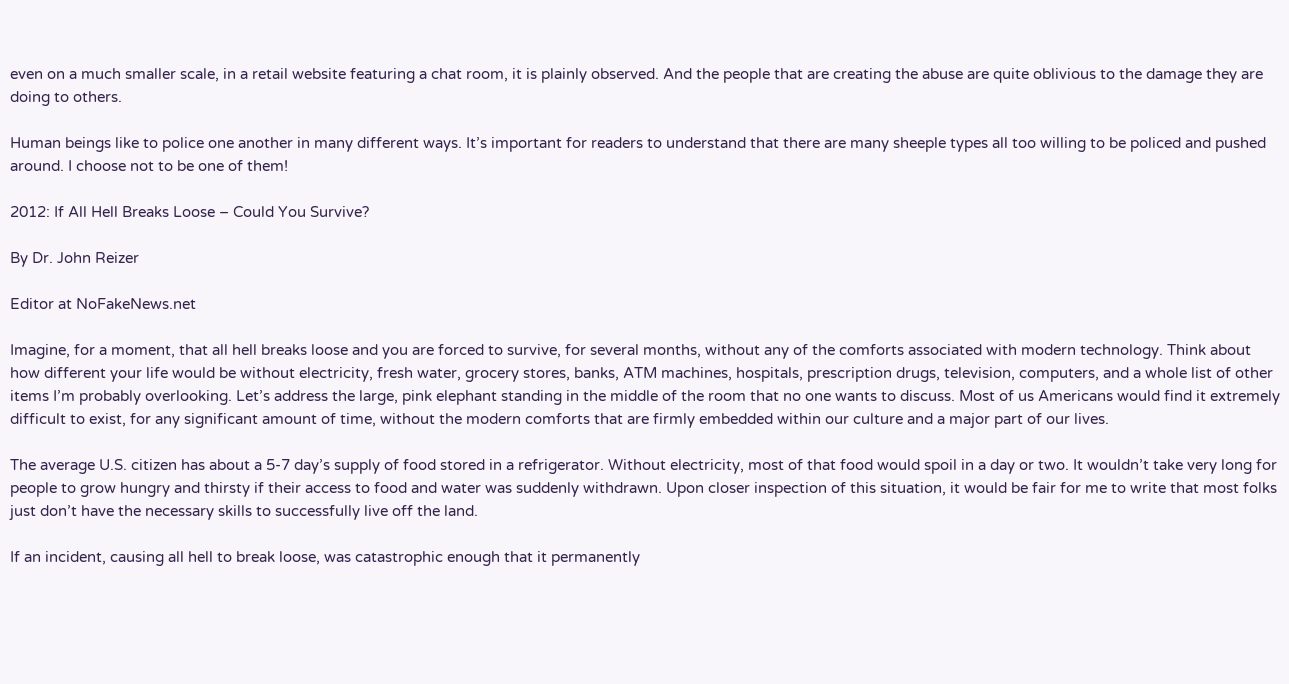even on a much smaller scale, in a retail website featuring a chat room, it is plainly observed. And the people that are creating the abuse are quite oblivious to the damage they are doing to others.

Human beings like to police one another in many different ways. It’s important for readers to understand that there are many sheeple types all too willing to be policed and pushed around. I choose not to be one of them!

2012: If All Hell Breaks Loose – Could You Survive?

By Dr. John Reizer

Editor at NoFakeNews.net

Imagine, for a moment, that all hell breaks loose and you are forced to survive, for several months, without any of the comforts associated with modern technology. Think about how different your life would be without electricity, fresh water, grocery stores, banks, ATM machines, hospitals, prescription drugs, television, computers, and a whole list of other items I’m probably overlooking. Let’s address the large, pink elephant standing in the middle of the room that no one wants to discuss. Most of us Americans would find it extremely difficult to exist, for any significant amount of time, without the modern comforts that are firmly embedded within our culture and a major part of our lives.

The average U.S. citizen has about a 5-7 day’s supply of food stored in a refrigerator. Without electricity, most of that food would spoil in a day or two. It wouldn’t take very long for people to grow hungry and thirsty if their access to food and water was suddenly withdrawn. Upon closer inspection of this situation, it would be fair for me to write that most folks just don’t have the necessary skills to successfully live off the land.

If an incident, causing all hell to break loose, was catastrophic enough that it permanently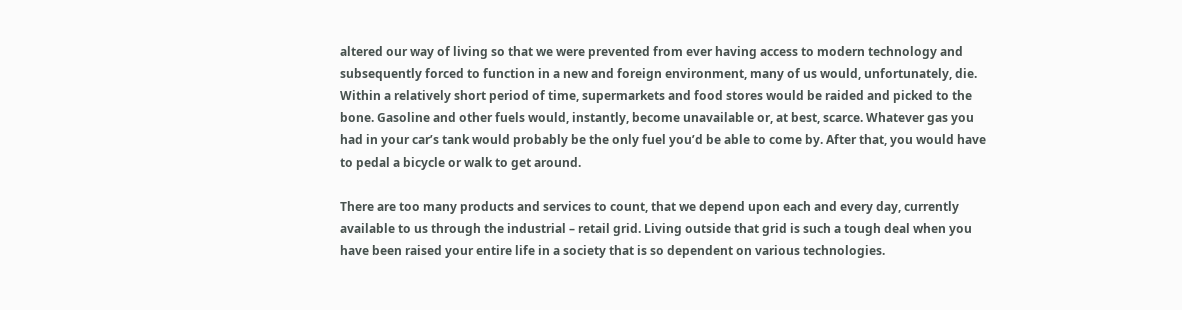altered our way of living so that we were prevented from ever having access to modern technology and subsequently forced to function in a new and foreign environment, many of us would, unfortunately, die. Within a relatively short period of time, supermarkets and food stores would be raided and picked to the bone. Gasoline and other fuels would, instantly, become unavailable or, at best, scarce. Whatever gas you had in your car’s tank would probably be the only fuel you’d be able to come by. After that, you would have to pedal a bicycle or walk to get around.

There are too many products and services to count, that we depend upon each and every day, currently available to us through the industrial – retail grid. Living outside that grid is such a tough deal when you have been raised your entire life in a society that is so dependent on various technologies.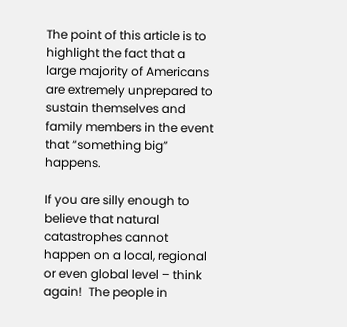The point of this article is to highlight the fact that a large majority of Americans are extremely unprepared to sustain themselves and family members in the event that “something big” happens.

If you are silly enough to believe that natural catastrophes cannot happen on a local, regional or even global level – think again!  The people in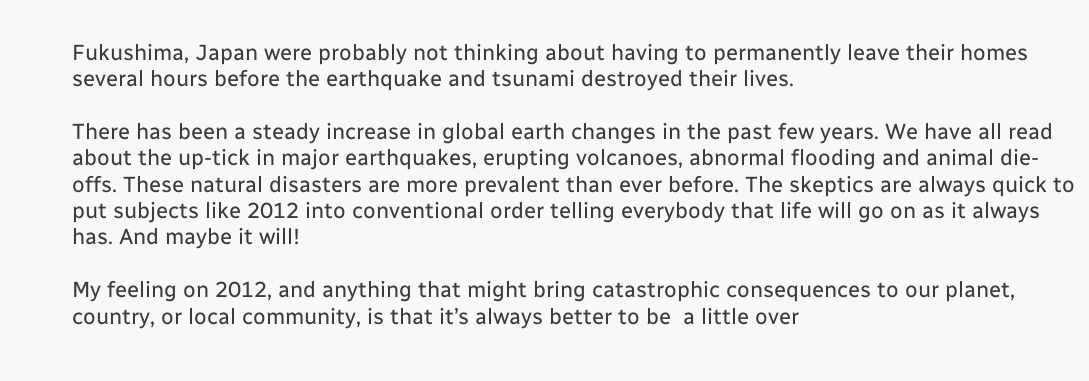Fukushima, Japan were probably not thinking about having to permanently leave their homes several hours before the earthquake and tsunami destroyed their lives.

There has been a steady increase in global earth changes in the past few years. We have all read about the up-tick in major earthquakes, erupting volcanoes, abnormal flooding and animal die-offs. These natural disasters are more prevalent than ever before. The skeptics are always quick to put subjects like 2012 into conventional order telling everybody that life will go on as it always has. And maybe it will!

My feeling on 2012, and anything that might bring catastrophic consequences to our planet, country, or local community, is that it’s always better to be  a little over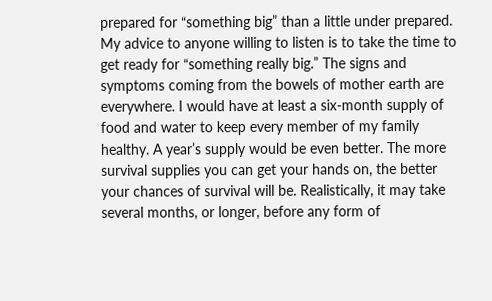prepared for “something big” than a little under prepared. My advice to anyone willing to listen is to take the time to get ready for “something really big.” The signs and symptoms coming from the bowels of mother earth are everywhere. I would have at least a six-month supply of food and water to keep every member of my family healthy. A year’s supply would be even better. The more survival supplies you can get your hands on, the better your chances of survival will be. Realistically, it may take several months, or longer, before any form of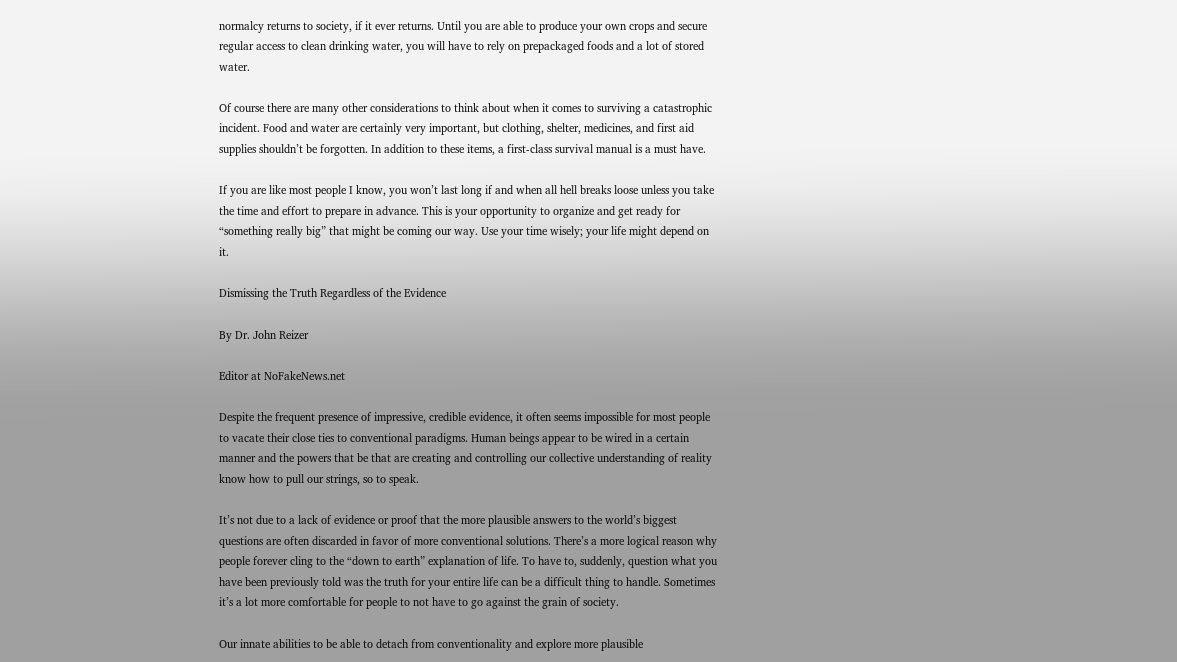normalcy returns to society, if it ever returns. Until you are able to produce your own crops and secure regular access to clean drinking water, you will have to rely on prepackaged foods and a lot of stored water.

Of course there are many other considerations to think about when it comes to surviving a catastrophic incident. Food and water are certainly very important, but clothing, shelter, medicines, and first aid supplies shouldn’t be forgotten. In addition to these items, a first-class survival manual is a must have.

If you are like most people I know, you won’t last long if and when all hell breaks loose unless you take the time and effort to prepare in advance. This is your opportunity to organize and get ready for “something really big” that might be coming our way. Use your time wisely; your life might depend on it.

Dismissing the Truth Regardless of the Evidence

By Dr. John Reizer

Editor at NoFakeNews.net

Despite the frequent presence of impressive, credible evidence, it often seems impossible for most people to vacate their close ties to conventional paradigms. Human beings appear to be wired in a certain manner and the powers that be that are creating and controlling our collective understanding of reality know how to pull our strings, so to speak.

It’s not due to a lack of evidence or proof that the more plausible answers to the world’s biggest questions are often discarded in favor of more conventional solutions. There’s a more logical reason why people forever cling to the “down to earth” explanation of life. To have to, suddenly, question what you have been previously told was the truth for your entire life can be a difficult thing to handle. Sometimes it’s a lot more comfortable for people to not have to go against the grain of society.

Our innate abilities to be able to detach from conventionality and explore more plausible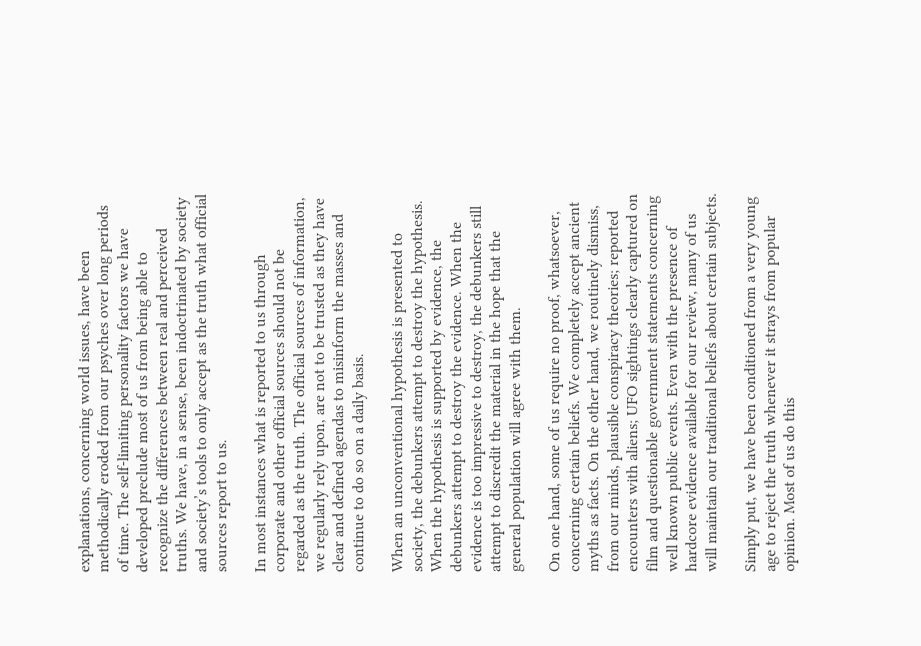explanations, concerning world issues, have been methodically eroded from our psyches over long periods of time. The self-limiting personality factors we have developed preclude most of us from being able to recognize the differences between real and perceived truths. We have, in a sense, been indoctrinated by society and society’s tools to only accept as the truth what official sources report to us.

In most instances what is reported to us through corporate and other official sources should not be regarded as the truth. The official sources of information, we regularly rely upon, are not to be trusted as they have clear and defined agendas to misinform the masses and continue to do so on a daily basis.

When an unconventional hypothesis is presented to society, the debunkers attempt to destroy the hypothesis. When the hypothesis is supported by evidence, the debunkers attempt to destroy the evidence. When the evidence is too impressive to destroy, the debunkers still attempt to discredit the material in the hope that the general population will agree with them.

On one hand, some of us require no proof, whatsoever, concerning certain beliefs. We completely accept ancient myths as facts. On the other hand, we routinely dismiss, from our minds, plausible conspiracy theories; reported encounters with aliens; UFO sightings clearly captured on film and questionable government statements concerning well known public events. Even with the presence of hardcore evidence available for our review, many of us will maintain our traditional beliefs about certain subjects.

Simply put, we have been conditioned from a very young age to reject the truth whenever it strays from popular opinion. Most of us do this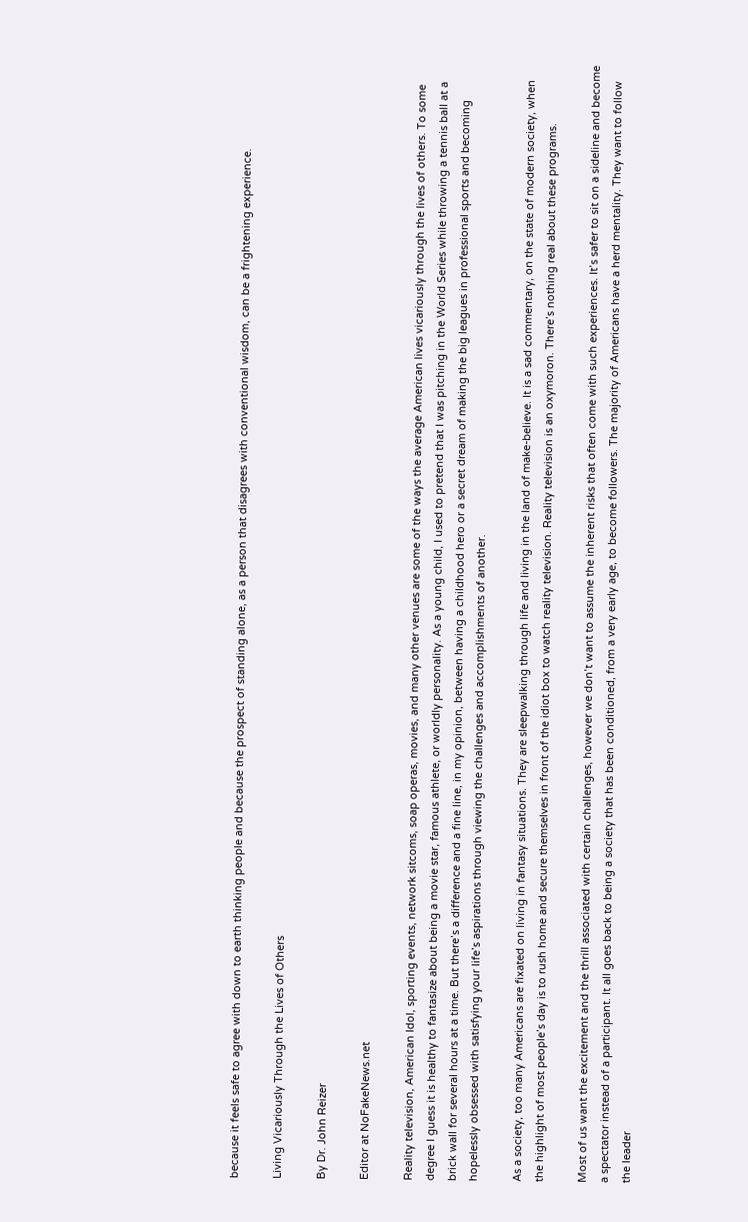because it feels safe to agree with down to earth thinking people and because the prospect of standing alone, as a person that disagrees with conventional wisdom, can be a frightening experience.

Living Vicariously Through the Lives of Others

By Dr. John Reizer

Editor at NoFakeNews.net

Reality television, American Idol, sporting events, network sitcoms, soap operas, movies, and many other venues are some of the ways the average American lives vicariously through the lives of others. To some degree I guess it is healthy to fantasize about being a movie star, famous athlete, or worldly personality. As a young child, I used to pretend that I was pitching in the World Series while throwing a tennis ball at a brick wall for several hours at a time. But there’s a difference and a fine line, in my opinion, between having a childhood hero or a secret dream of making the big leagues in professional sports and becoming hopelessly obsessed with satisfying your life’s aspirations through viewing the challenges and accomplishments of another.

As a society, too many Americans are fixated on living in fantasy situations. They are sleepwalking through life and living in the land of make-believe. It is a sad commentary, on the state of modern society, when the highlight of most people’s day is to rush home and secure themselves in front of the idiot box to watch reality television. Reality television is an oxymoron. There’s nothing real about these programs.

Most of us want the excitement and the thrill associated with certain challenges, however we don’t want to assume the inherent risks that often come with such experiences. It’s safer to sit on a sideline and become a spectator instead of a participant. It all goes back to being a society that has been conditioned, from a very early age, to become followers. The majority of Americans have a herd mentality. They want to follow the leader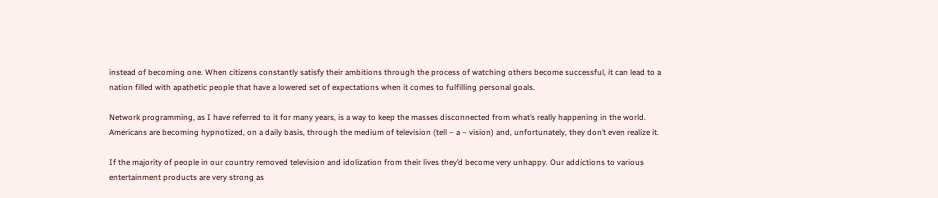instead of becoming one. When citizens constantly satisfy their ambitions through the process of watching others become successful, it can lead to a nation filled with apathetic people that have a lowered set of expectations when it comes to fulfilling personal goals.

Network programming, as I have referred to it for many years, is a way to keep the masses disconnected from what’s really happening in the world. Americans are becoming hypnotized, on a daily basis, through the medium of television (tell – a – vision) and, unfortunately, they don’t even realize it.

If the majority of people in our country removed television and idolization from their lives they’d become very unhappy. Our addictions to various entertainment products are very strong as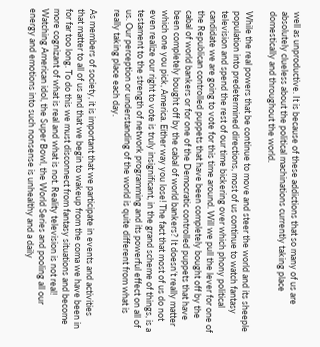well as unproductive. It is because of these addictions that so many of us are absolutely clueless about the political machinations currently taking place domestically and throughout the world.

While the real powers that be continue to move and steer the world and its sheeple population into predetermined directions, most of us continue to watch fantasy television and spend the rest of our time bickering over which phony political candidate we are going to vote for this time around. Will we pull the lever for one of the Republican controlled puppets that have been completely bought off by the cabal of world bankers or for one of the Democratic controlled puppets that have been completely bought off by the cabal of world bankers? It doesn’t really matter which one you pick, America. Either way you lose! The fact that most of us do not even realize our right to vote is truly insignificant, in the grand scheme of things, is a testament to the strength of network programming and its powerful effect on all of us. Our perception or understanding of the world is quite different from what is really taking place each day.

As members of society, it is important that we participate in events and activities that matter to all of us and that we begin to wakeup from the coma we have been in for far too long. To do this we must disconnect from fantasy situations and become more cognizant of what is real and what is not. Reality television is not real! Watching American idol, the Super Bowl, the World Series and pooling all our energy and emotions into such nonsense is unhealthy and a daily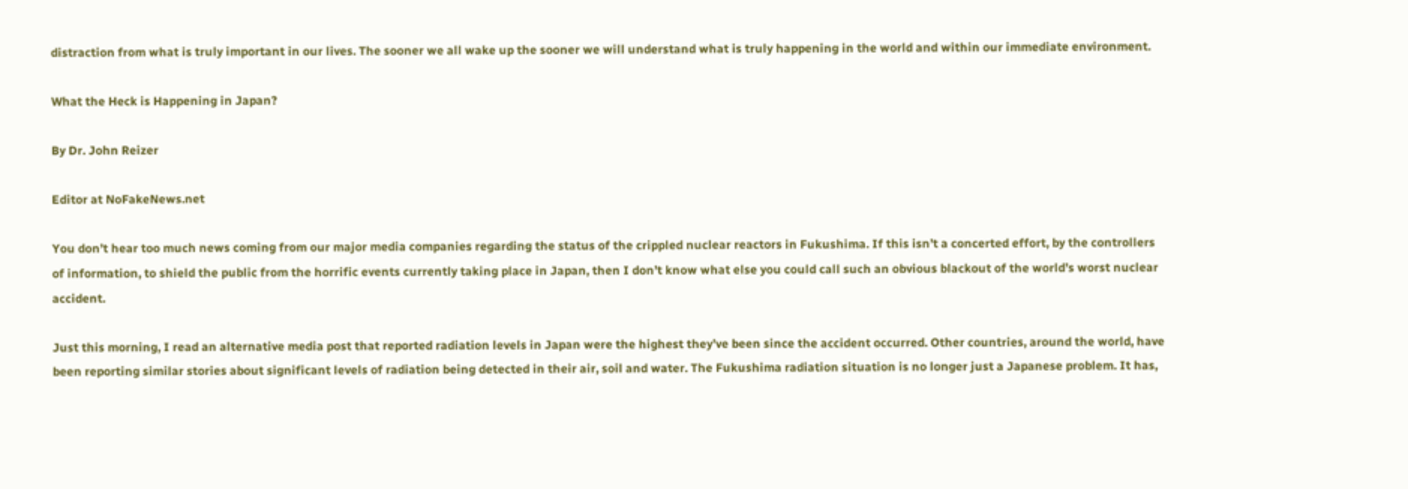distraction from what is truly important in our lives. The sooner we all wake up the sooner we will understand what is truly happening in the world and within our immediate environment.

What the Heck is Happening in Japan?

By Dr. John Reizer

Editor at NoFakeNews.net

You don’t hear too much news coming from our major media companies regarding the status of the crippled nuclear reactors in Fukushima. If this isn’t a concerted effort, by the controllers of information, to shield the public from the horrific events currently taking place in Japan, then I don’t know what else you could call such an obvious blackout of the world’s worst nuclear accident.

Just this morning, I read an alternative media post that reported radiation levels in Japan were the highest they’ve been since the accident occurred. Other countries, around the world, have been reporting similar stories about significant levels of radiation being detected in their air, soil and water. The Fukushima radiation situation is no longer just a Japanese problem. It has,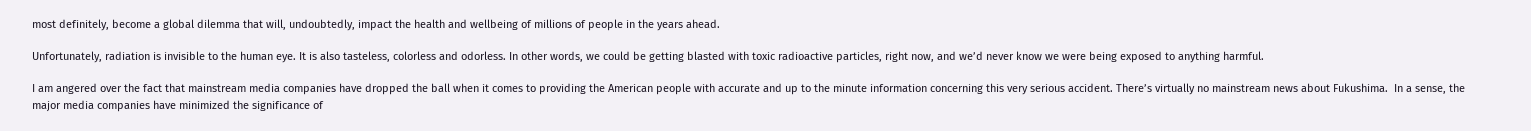most definitely, become a global dilemma that will, undoubtedly, impact the health and wellbeing of millions of people in the years ahead.

Unfortunately, radiation is invisible to the human eye. It is also tasteless, colorless and odorless. In other words, we could be getting blasted with toxic radioactive particles, right now, and we’d never know we were being exposed to anything harmful.

I am angered over the fact that mainstream media companies have dropped the ball when it comes to providing the American people with accurate and up to the minute information concerning this very serious accident. There’s virtually no mainstream news about Fukushima.  In a sense, the major media companies have minimized the significance of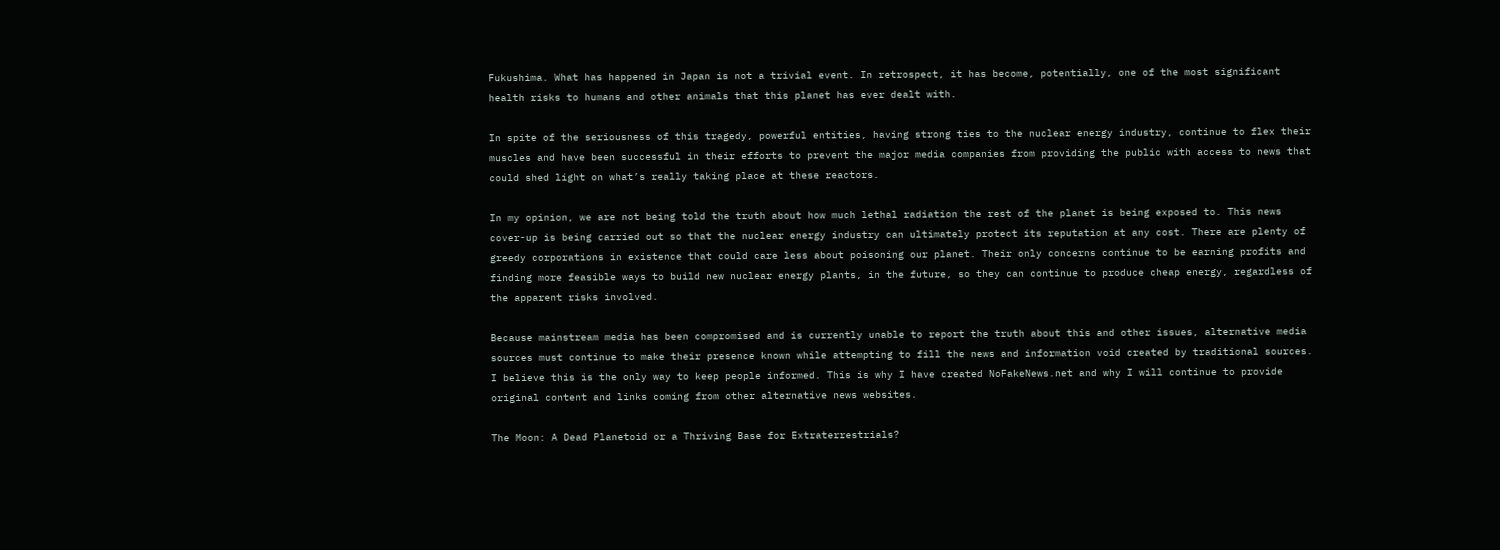Fukushima. What has happened in Japan is not a trivial event. In retrospect, it has become, potentially, one of the most significant health risks to humans and other animals that this planet has ever dealt with.

In spite of the seriousness of this tragedy, powerful entities, having strong ties to the nuclear energy industry, continue to flex their muscles and have been successful in their efforts to prevent the major media companies from providing the public with access to news that could shed light on what’s really taking place at these reactors.

In my opinion, we are not being told the truth about how much lethal radiation the rest of the planet is being exposed to. This news cover-up is being carried out so that the nuclear energy industry can ultimately protect its reputation at any cost. There are plenty of greedy corporations in existence that could care less about poisoning our planet. Their only concerns continue to be earning profits and finding more feasible ways to build new nuclear energy plants, in the future, so they can continue to produce cheap energy, regardless of the apparent risks involved.

Because mainstream media has been compromised and is currently unable to report the truth about this and other issues, alternative media sources must continue to make their presence known while attempting to fill the news and information void created by traditional sources. I believe this is the only way to keep people informed. This is why I have created NoFakeNews.net and why I will continue to provide original content and links coming from other alternative news websites.

The Moon: A Dead Planetoid or a Thriving Base for Extraterrestrials?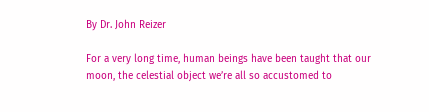By Dr. John Reizer

For a very long time, human beings have been taught that our moon, the celestial object we’re all so accustomed to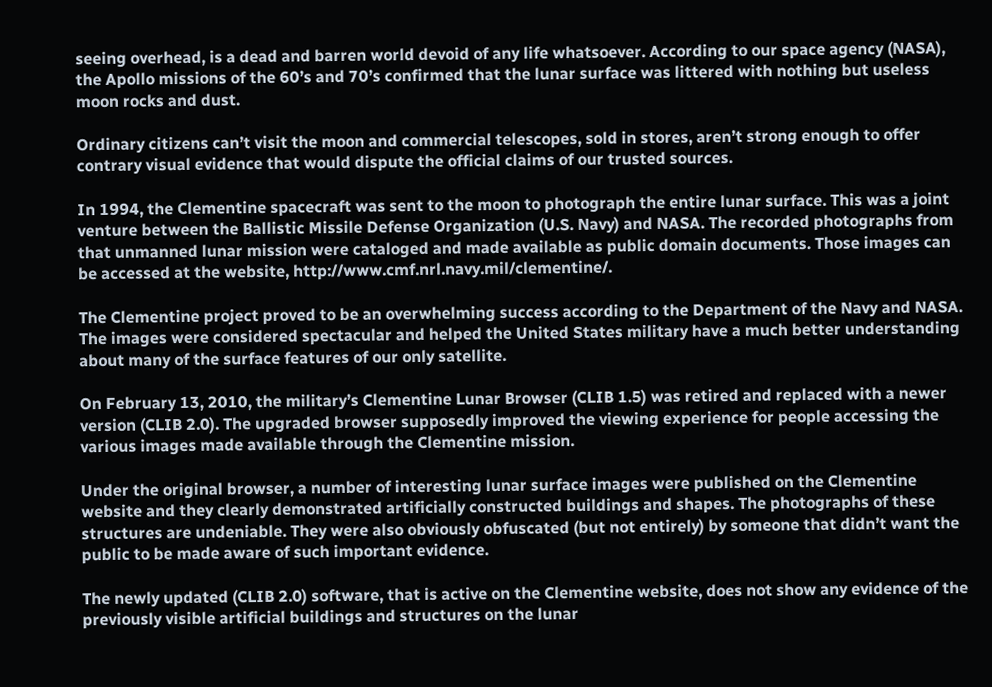seeing overhead, is a dead and barren world devoid of any life whatsoever. According to our space agency (NASA), the Apollo missions of the 60’s and 70’s confirmed that the lunar surface was littered with nothing but useless moon rocks and dust.

Ordinary citizens can’t visit the moon and commercial telescopes, sold in stores, aren’t strong enough to offer contrary visual evidence that would dispute the official claims of our trusted sources.

In 1994, the Clementine spacecraft was sent to the moon to photograph the entire lunar surface. This was a joint venture between the Ballistic Missile Defense Organization (U.S. Navy) and NASA. The recorded photographs from that unmanned lunar mission were cataloged and made available as public domain documents. Those images can be accessed at the website, http://www.cmf.nrl.navy.mil/clementine/.

The Clementine project proved to be an overwhelming success according to the Department of the Navy and NASA. The images were considered spectacular and helped the United States military have a much better understanding about many of the surface features of our only satellite.

On February 13, 2010, the military’s Clementine Lunar Browser (CLIB 1.5) was retired and replaced with a newer version (CLIB 2.0). The upgraded browser supposedly improved the viewing experience for people accessing the various images made available through the Clementine mission.

Under the original browser, a number of interesting lunar surface images were published on the Clementine website and they clearly demonstrated artificially constructed buildings and shapes. The photographs of these structures are undeniable. They were also obviously obfuscated (but not entirely) by someone that didn’t want the public to be made aware of such important evidence.

The newly updated (CLIB 2.0) software, that is active on the Clementine website, does not show any evidence of the previously visible artificial buildings and structures on the lunar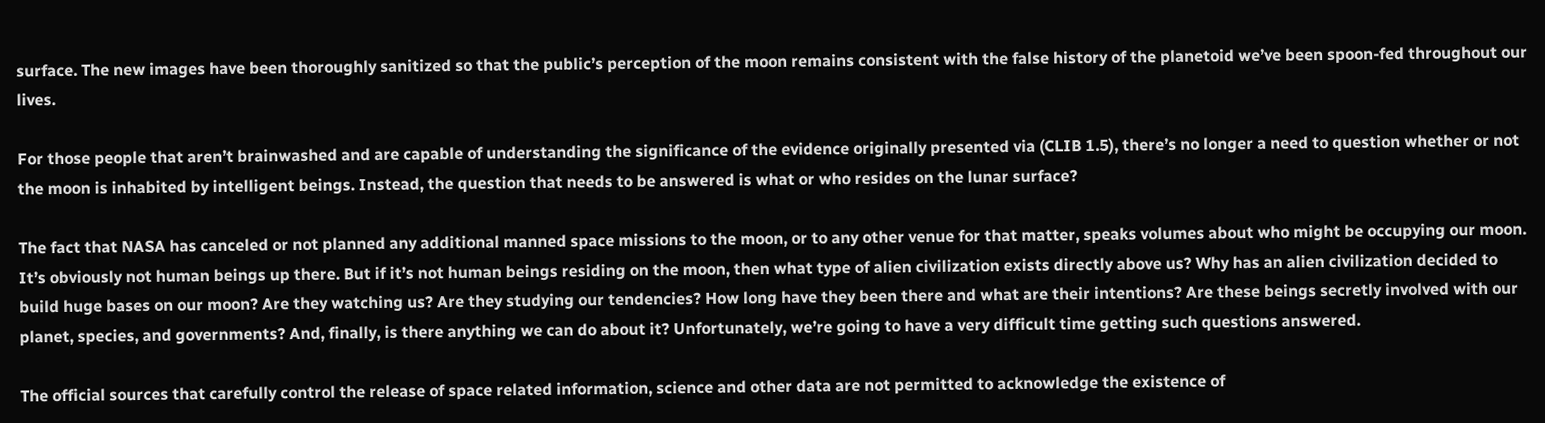surface. The new images have been thoroughly sanitized so that the public’s perception of the moon remains consistent with the false history of the planetoid we’ve been spoon-fed throughout our lives.

For those people that aren’t brainwashed and are capable of understanding the significance of the evidence originally presented via (CLIB 1.5), there’s no longer a need to question whether or not the moon is inhabited by intelligent beings. Instead, the question that needs to be answered is what or who resides on the lunar surface?

The fact that NASA has canceled or not planned any additional manned space missions to the moon, or to any other venue for that matter, speaks volumes about who might be occupying our moon. It’s obviously not human beings up there. But if it’s not human beings residing on the moon, then what type of alien civilization exists directly above us? Why has an alien civilization decided to build huge bases on our moon? Are they watching us? Are they studying our tendencies? How long have they been there and what are their intentions? Are these beings secretly involved with our planet, species, and governments? And, finally, is there anything we can do about it? Unfortunately, we’re going to have a very difficult time getting such questions answered.

The official sources that carefully control the release of space related information, science and other data are not permitted to acknowledge the existence of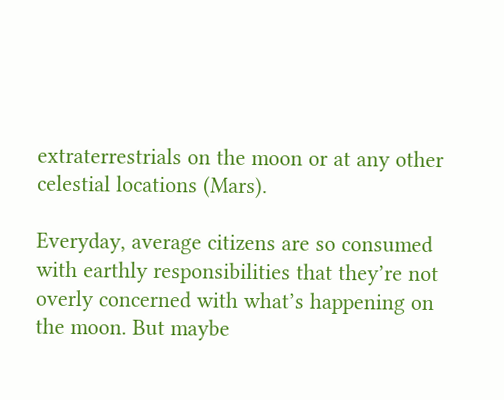extraterrestrials on the moon or at any other celestial locations (Mars).

Everyday, average citizens are so consumed with earthly responsibilities that they’re not overly concerned with what’s happening on the moon. But maybe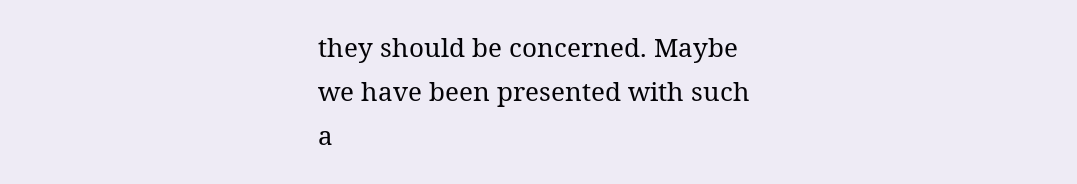they should be concerned. Maybe we have been presented with such a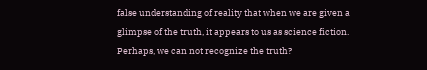false understanding of reality that when we are given a glimpse of the truth, it appears to us as science fiction. Perhaps, we can not recognize the truth?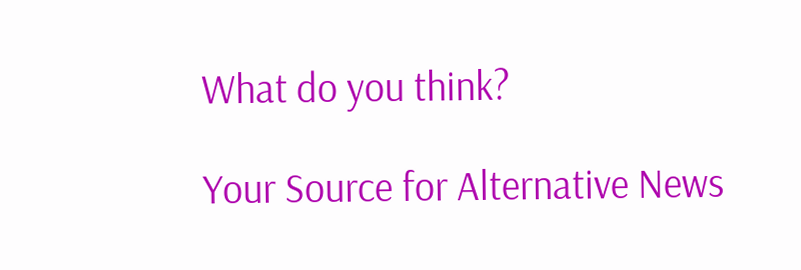What do you think?

Your Source for Alternative News